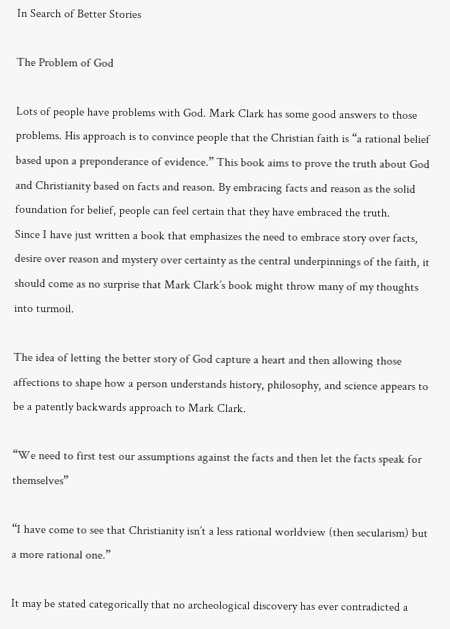In Search of Better Stories

The Problem of God

Lots of people have problems with God. Mark Clark has some good answers to those problems. His approach is to convince people that the Christian faith is “a rational belief based upon a preponderance of evidence.” This book aims to prove the truth about God and Christianity based on facts and reason. By embracing facts and reason as the solid foundation for belief, people can feel certain that they have embraced the truth.
Since I have just written a book that emphasizes the need to embrace story over facts, desire over reason and mystery over certainty as the central underpinnings of the faith, it should come as no surprise that Mark Clark’s book might throw many of my thoughts into turmoil.

The idea of letting the better story of God capture a heart and then allowing those affections to shape how a person understands history, philosophy, and science appears to be a patently backwards approach to Mark Clark.

“We need to first test our assumptions against the facts and then let the facts speak for themselves”

“I have come to see that Christianity isn’t a less rational worldview (then secularism) but a more rational one.”

It may be stated categorically that no archeological discovery has ever contradicted a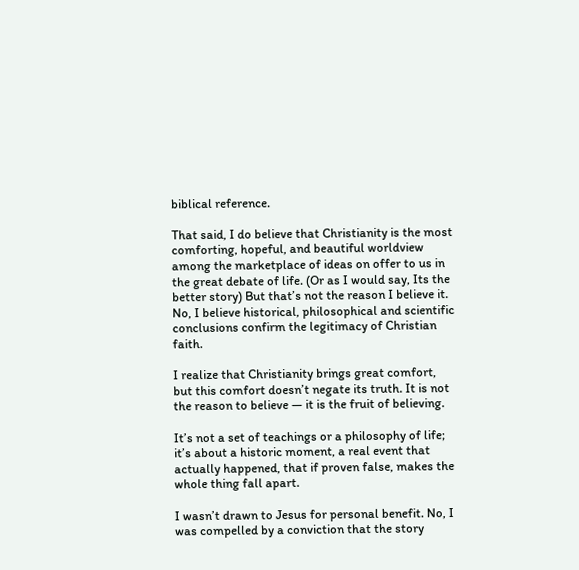biblical reference.

That said, I do believe that Christianity is the most comforting, hopeful, and beautiful worldview among the marketplace of ideas on offer to us in the great debate of life. (Or as I would say, Its the better story) But that’s not the reason I believe it. No, I believe historical, philosophical and scientific conclusions confirm the legitimacy of Christian faith.

I realize that Christianity brings great comfort, but this comfort doesn’t negate its truth. It is not the reason to believe — it is the fruit of believing.

It’s not a set of teachings or a philosophy of life; it’s about a historic moment, a real event that actually happened, that if proven false, makes the whole thing fall apart.

I wasn’t drawn to Jesus for personal benefit. No, I was compelled by a conviction that the story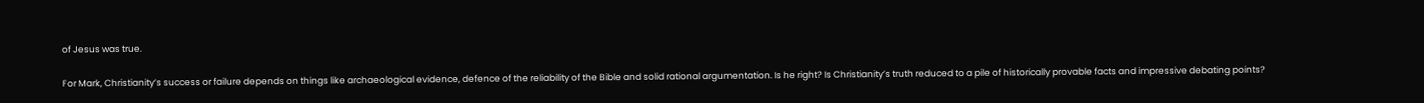of Jesus was true.

For Mark, Christianity’s success or failure depends on things like archaeological evidence, defence of the reliability of the Bible and solid rational argumentation. Is he right? Is Christianity’s truth reduced to a pile of historically provable facts and impressive debating points?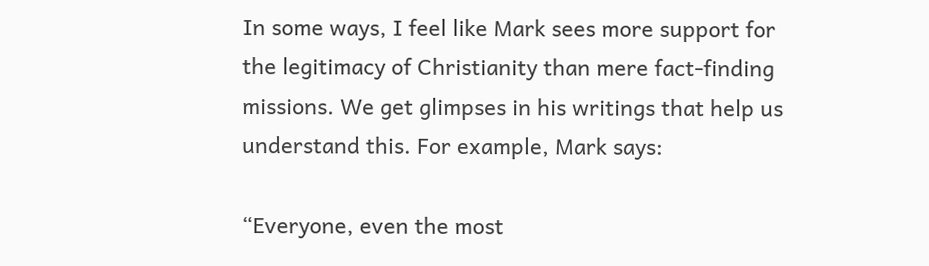In some ways, I feel like Mark sees more support for the legitimacy of Christianity than mere fact-finding missions. We get glimpses in his writings that help us understand this. For example, Mark says:

“Everyone, even the most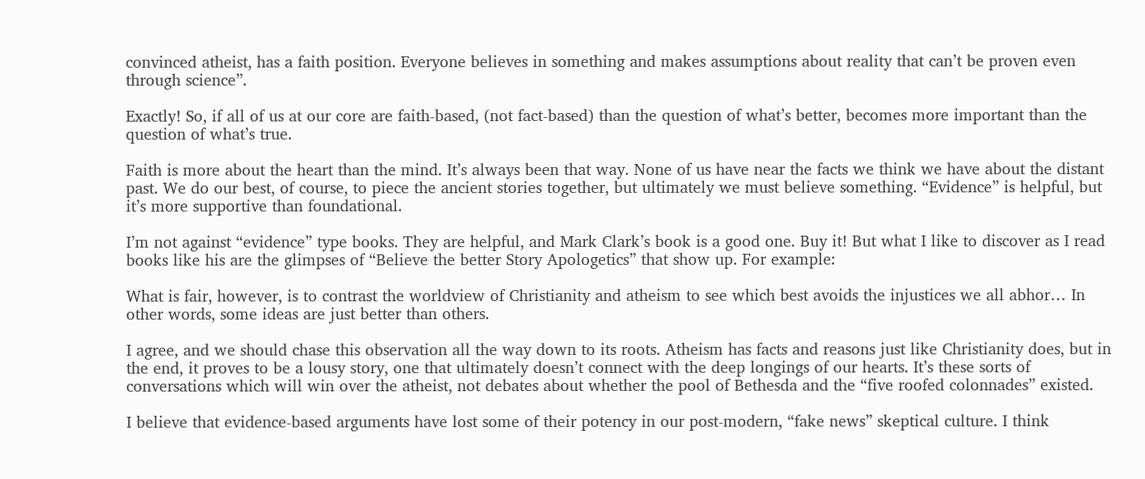convinced atheist, has a faith position. Everyone believes in something and makes assumptions about reality that can’t be proven even through science”.

Exactly! So, if all of us at our core are faith-based, (not fact-based) than the question of what’s better, becomes more important than the question of what’s true.

Faith is more about the heart than the mind. It’s always been that way. None of us have near the facts we think we have about the distant past. We do our best, of course, to piece the ancient stories together, but ultimately we must believe something. “Evidence” is helpful, but it’s more supportive than foundational.

I’m not against “evidence” type books. They are helpful, and Mark Clark’s book is a good one. Buy it! But what I like to discover as I read books like his are the glimpses of “Believe the better Story Apologetics” that show up. For example:

What is fair, however, is to contrast the worldview of Christianity and atheism to see which best avoids the injustices we all abhor… In other words, some ideas are just better than others.

I agree, and we should chase this observation all the way down to its roots. Atheism has facts and reasons just like Christianity does, but in the end, it proves to be a lousy story, one that ultimately doesn’t connect with the deep longings of our hearts. It’s these sorts of conversations which will win over the atheist, not debates about whether the pool of Bethesda and the “five roofed colonnades” existed.

I believe that evidence-based arguments have lost some of their potency in our post-modern, “fake news” skeptical culture. I think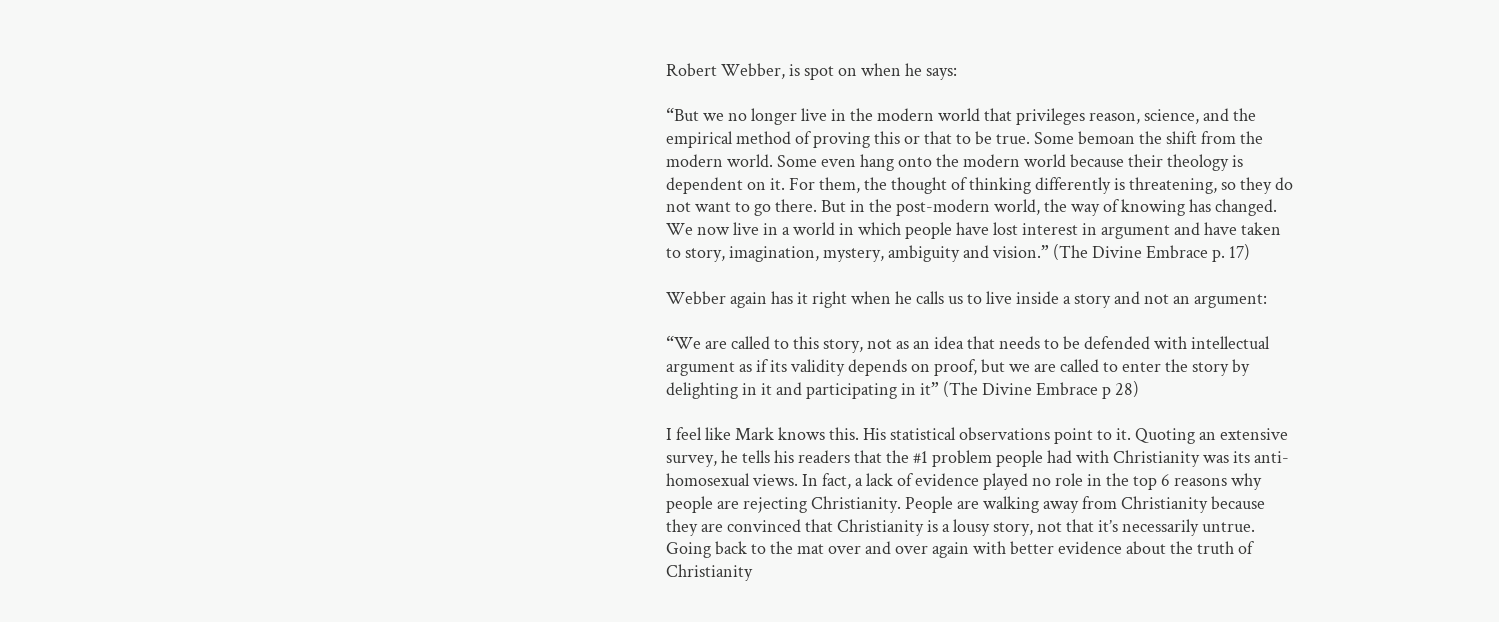Robert Webber, is spot on when he says:

“But we no longer live in the modern world that privileges reason, science, and the empirical method of proving this or that to be true. Some bemoan the shift from the modern world. Some even hang onto the modern world because their theology is dependent on it. For them, the thought of thinking differently is threatening, so they do not want to go there. But in the post-modern world, the way of knowing has changed. We now live in a world in which people have lost interest in argument and have taken to story, imagination, mystery, ambiguity and vision.” (The Divine Embrace p. 17)

Webber again has it right when he calls us to live inside a story and not an argument:

“We are called to this story, not as an idea that needs to be defended with intellectual argument as if its validity depends on proof, but we are called to enter the story by delighting in it and participating in it” (The Divine Embrace p 28)

I feel like Mark knows this. His statistical observations point to it. Quoting an extensive survey, he tells his readers that the #1 problem people had with Christianity was its anti-homosexual views. In fact, a lack of evidence played no role in the top 6 reasons why people are rejecting Christianity. People are walking away from Christianity because they are convinced that Christianity is a lousy story, not that it’s necessarily untrue. Going back to the mat over and over again with better evidence about the truth of Christianity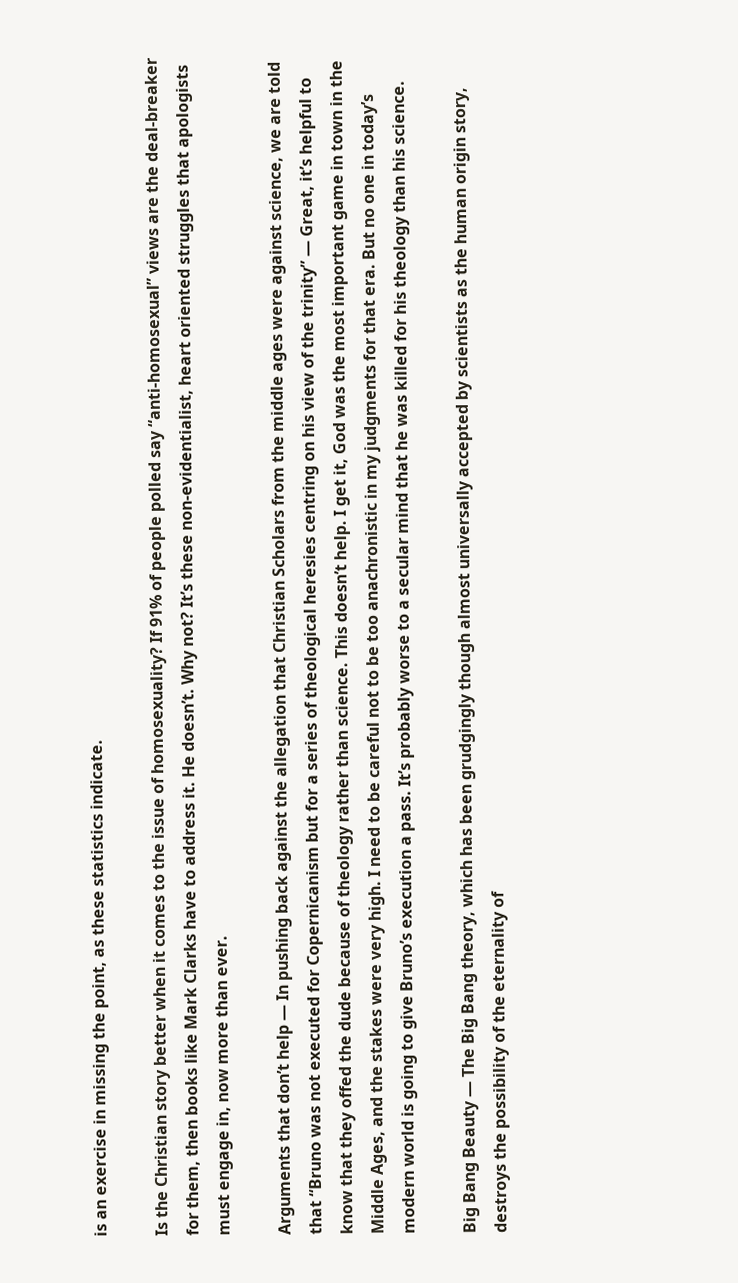is an exercise in missing the point, as these statistics indicate.

Is the Christian story better when it comes to the issue of homosexuality? If 91% of people polled say “anti-homosexual” views are the deal-breaker for them, then books like Mark Clarks have to address it. He doesn’t. Why not? It’s these non-evidentialist, heart oriented struggles that apologists must engage in, now more than ever.

Arguments that don’t help — In pushing back against the allegation that Christian Scholars from the middle ages were against science, we are told that “Bruno was not executed for Copernicanism but for a series of theological heresies centring on his view of the trinity” — Great, it’s helpful to know that they offed the dude because of theology rather than science. This doesn’t help. I get it, God was the most important game in town in the Middle Ages, and the stakes were very high. I need to be careful not to be too anachronistic in my judgments for that era. But no one in today’s modern world is going to give Bruno’s execution a pass. It’s probably worse to a secular mind that he was killed for his theology than his science.

Big Bang Beauty — The Big Bang theory, which has been grudgingly though almost universally accepted by scientists as the human origin story, destroys the possibility of the eternality of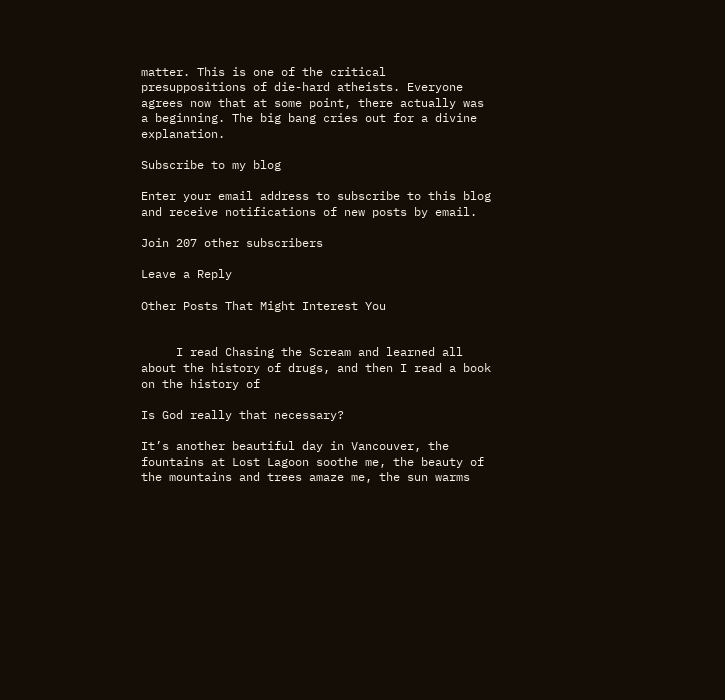matter. This is one of the critical presuppositions of die-hard atheists. Everyone agrees now that at some point, there actually was a beginning. The big bang cries out for a divine explanation.

Subscribe to my blog

Enter your email address to subscribe to this blog and receive notifications of new posts by email.

Join 207 other subscribers

Leave a Reply

Other Posts That Might Interest You


     I read Chasing the Scream and learned all about the history of drugs, and then I read a book on the history of

Is God really that necessary?

It’s another beautiful day in Vancouver, the fountains at Lost Lagoon soothe me, the beauty of the mountains and trees amaze me, the sun warms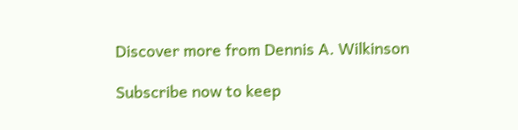Discover more from Dennis A. Wilkinson

Subscribe now to keep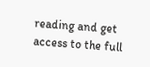reading and get access to the full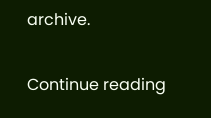archive.

Continue reading